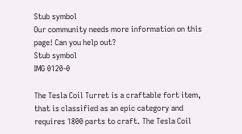Stub symbol
Our community needs more information on this page! Can you help out?
Stub symbol
IMG 0120-0

The Tesla Coil Turret is a craftable fort item, that is classified as an epic category and requires 1800 parts to craft. The Tesla Coil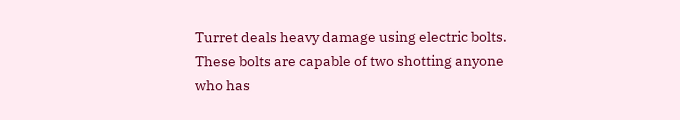Turret deals heavy damage using electric bolts. These bolts are capable of two shotting anyone who has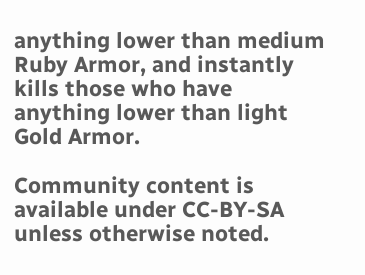anything lower than medium Ruby Armor, and instantly kills those who have anything lower than light Gold Armor.

Community content is available under CC-BY-SA unless otherwise noted.